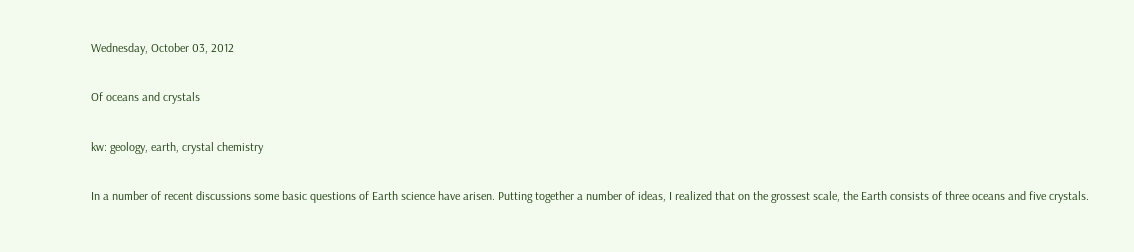Wednesday, October 03, 2012

Of oceans and crystals

kw: geology, earth, crystal chemistry

In a number of recent discussions some basic questions of Earth science have arisen. Putting together a number of ideas, I realized that on the grossest scale, the Earth consists of three oceans and five crystals.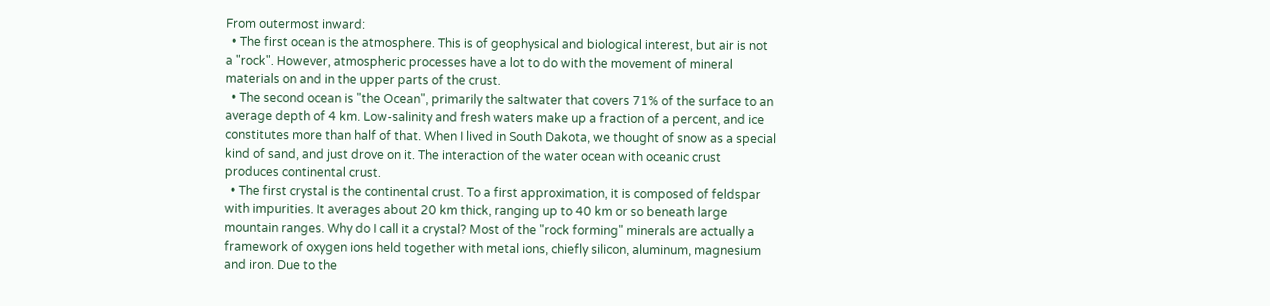From outermost inward:
  • The first ocean is the atmosphere. This is of geophysical and biological interest, but air is not a "rock". However, atmospheric processes have a lot to do with the movement of mineral materials on and in the upper parts of the crust.
  • The second ocean is "the Ocean", primarily the saltwater that covers 71% of the surface to an average depth of 4 km. Low-salinity and fresh waters make up a fraction of a percent, and ice constitutes more than half of that. When I lived in South Dakota, we thought of snow as a special kind of sand, and just drove on it. The interaction of the water ocean with oceanic crust produces continental crust.
  • The first crystal is the continental crust. To a first approximation, it is composed of feldspar with impurities. It averages about 20 km thick, ranging up to 40 km or so beneath large mountain ranges. Why do I call it a crystal? Most of the "rock forming" minerals are actually a framework of oxygen ions held together with metal ions, chiefly silicon, aluminum, magnesium and iron. Due to the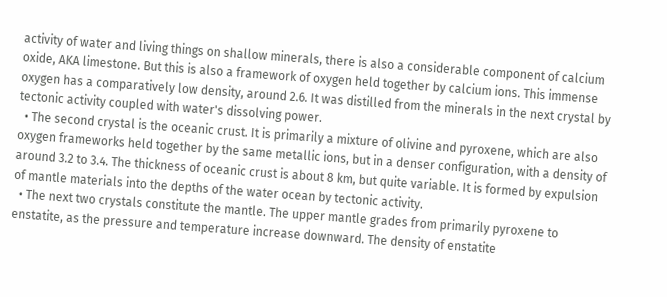activity of water and living things on shallow minerals, there is also a considerable component of calcium oxide, AKA limestone. But this is also a framework of oxygen held together by calcium ions. This immense oxygen has a comparatively low density, around 2.6. It was distilled from the minerals in the next crystal by tectonic activity coupled with water's dissolving power.
  • The second crystal is the oceanic crust. It is primarily a mixture of olivine and pyroxene, which are also oxygen frameworks held together by the same metallic ions, but in a denser configuration, with a density of around 3.2 to 3.4. The thickness of oceanic crust is about 8 km, but quite variable. It is formed by expulsion of mantle materials into the depths of the water ocean by tectonic activity.
  • The next two crystals constitute the mantle. The upper mantle grades from primarily pyroxene to enstatite, as the pressure and temperature increase downward. The density of enstatite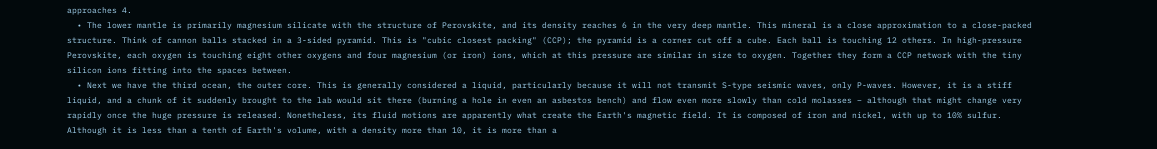approaches 4.
  • The lower mantle is primarily magnesium silicate with the structure of Perovskite, and its density reaches 6 in the very deep mantle. This mineral is a close approximation to a close-packed structure. Think of cannon balls stacked in a 3-sided pyramid. This is "cubic closest packing" (CCP); the pyramid is a corner cut off a cube. Each ball is touching 12 others. In high-pressure Perovskite, each oxygen is touching eight other oxygens and four magnesium (or iron) ions, which at this pressure are similar in size to oxygen. Together they form a CCP network with the tiny silicon ions fitting into the spaces between.
  • Next we have the third ocean, the outer core. This is generally considered a liquid, particularly because it will not transmit S-type seismic waves, only P-waves. However, it is a stiff liquid, and a chunk of it suddenly brought to the lab would sit there (burning a hole in even an asbestos bench) and flow even more slowly than cold molasses – although that might change very rapidly once the huge pressure is released. Nonetheless, its fluid motions are apparently what create the Earth's magnetic field. It is composed of iron and nickel, with up to 10% sulfur. Although it is less than a tenth of Earth's volume, with a density more than 10, it is more than a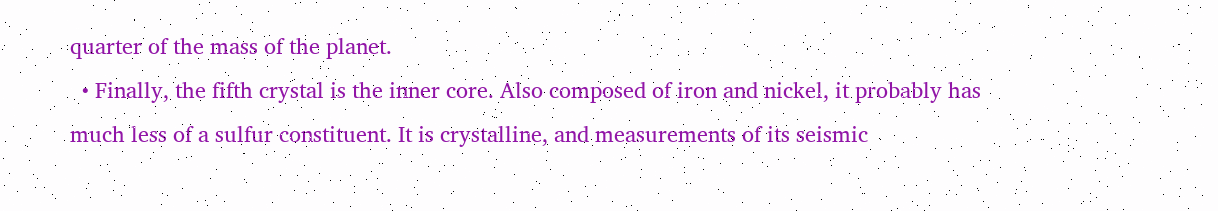quarter of the mass of the planet.
  • Finally, the fifth crystal is the inner core. Also composed of iron and nickel, it probably has much less of a sulfur constituent. It is crystalline, and measurements of its seismic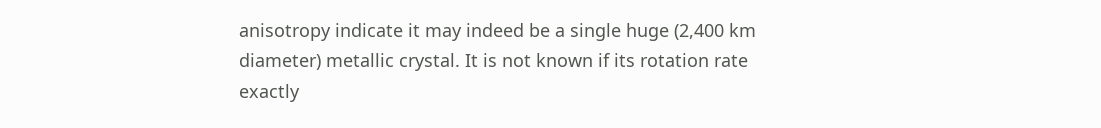anisotropy indicate it may indeed be a single huge (2,400 km diameter) metallic crystal. It is not known if its rotation rate exactly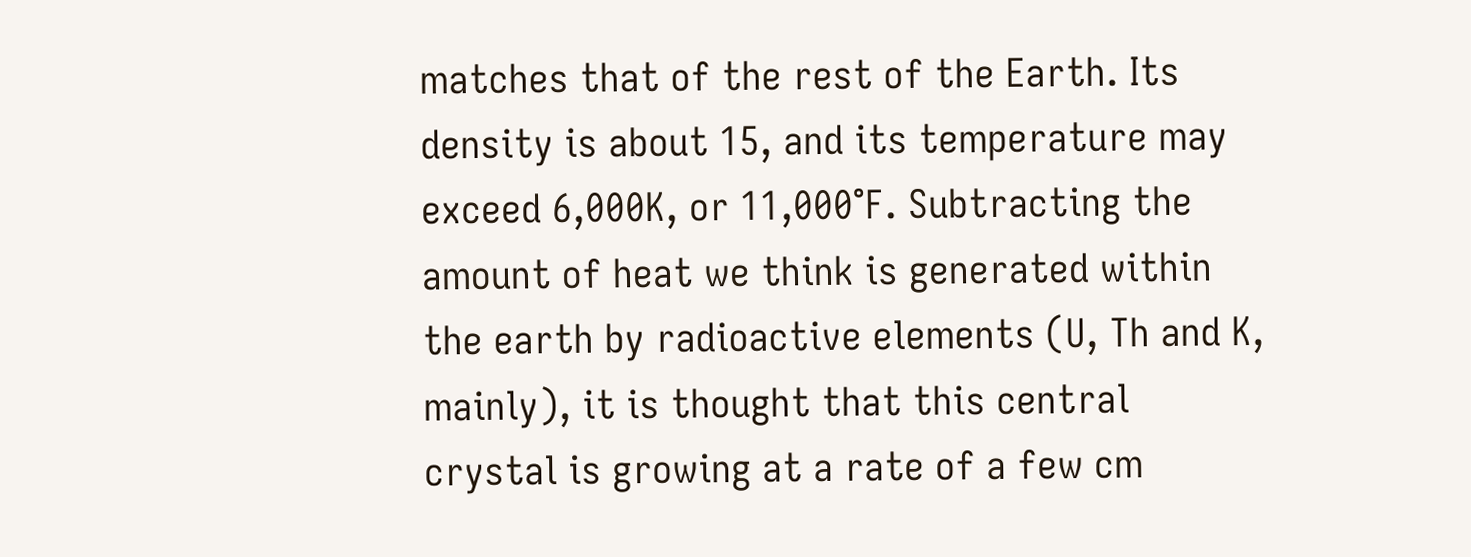matches that of the rest of the Earth. Its density is about 15, and its temperature may exceed 6,000K, or 11,000°F. Subtracting the amount of heat we think is generated within the earth by radioactive elements (U, Th and K, mainly), it is thought that this central crystal is growing at a rate of a few cm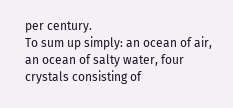per century.
To sum up simply: an ocean of air, an ocean of salty water, four crystals consisting of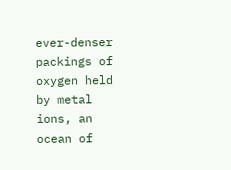ever-denser packings of oxygen held by metal ions, an ocean of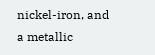nickel-iron, and a metallic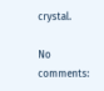crystal.

No comments: